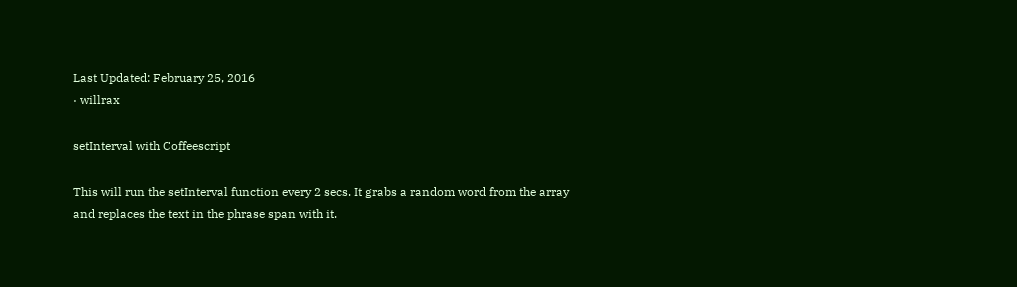Last Updated: February 25, 2016
· willrax

setInterval with Coffeescript

This will run the setInterval function every 2 secs. It grabs a random word from the array and replaces the text in the phrase span with it.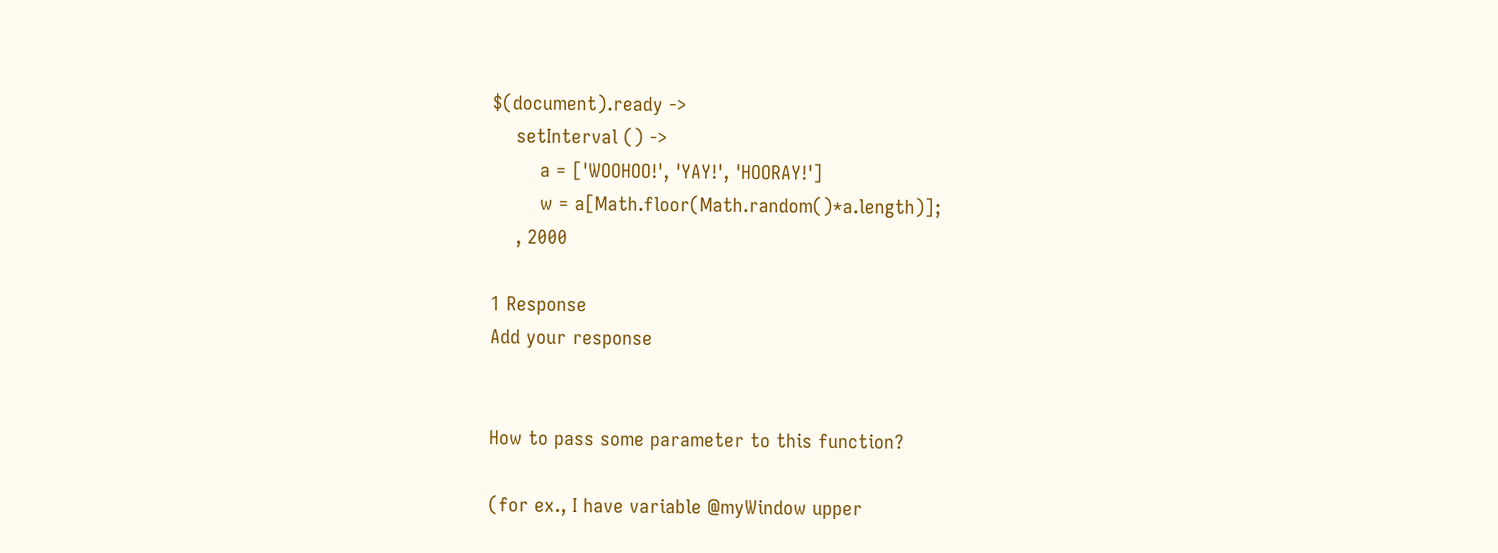$(document).ready ->
    setInterval () ->
        a = ['WOOHOO!', 'YAY!', 'HOORAY!']
        w = a[Math.floor(Math.random()*a.length)];
    , 2000

1 Response
Add your response


How to pass some parameter to this function?

(for ex., I have variable @myWindow upper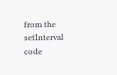from the setInterval code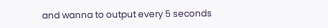and wanna to output every 5 seconds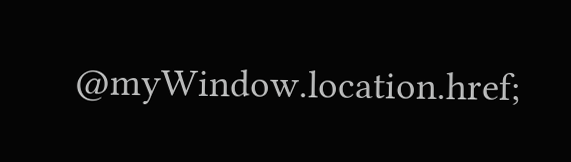@myWindow.location.href;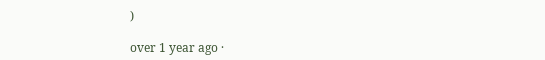)

over 1 year ago ·